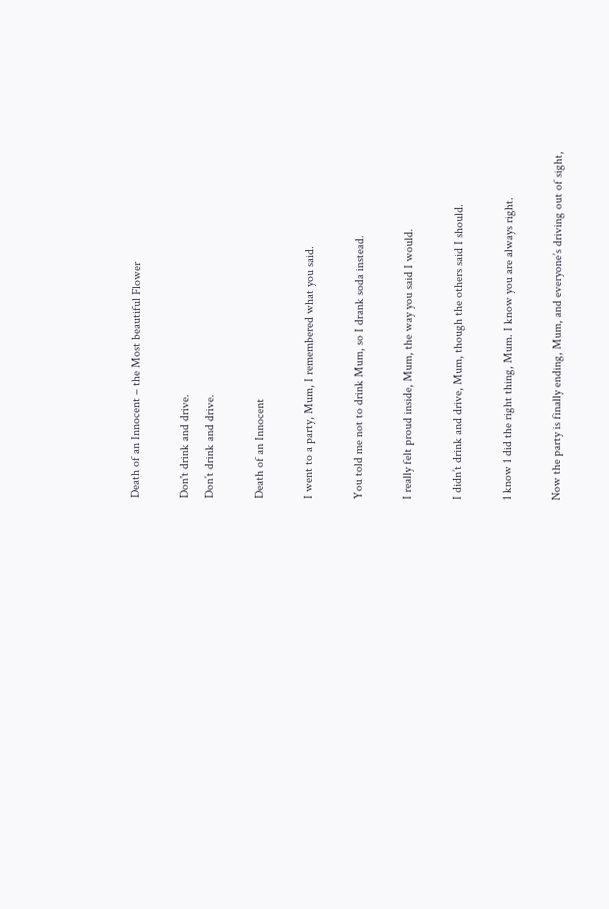Death of an Innocent – the Most beautiful Flower

Don't drink and drive.
Don’t drink and drive.

Death of an Innocent

I went to a party, Mum, I remembered what you said.

You told me not to drink Mum, so I drank soda instead.

I really felt proud inside, Mum, the way you said I would.

I didn’t drink and drive, Mum, though the others said I should.

1 know 1 did the right thing, Mum. I know you are always right.

Now the party is finally ending, Mum, and everyone’s driving out of sight,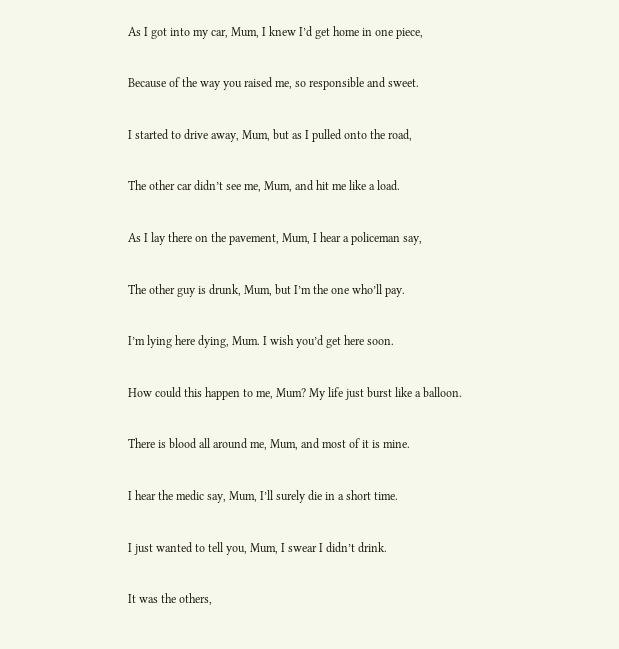As I got into my car, Mum, I knew I’d get home in one piece,

Because of the way you raised me, so responsible and sweet.

I started to drive away, Mum, but as I pulled onto the road,

The other car didn’t see me, Mum, and hit me like a load.

As I lay there on the pavement, Mum, I hear a policeman say,

The other guy is drunk, Mum, but I’m the one who’ll pay.

I’m lying here dying, Mum. I wish you’d get here soon.

How could this happen to me, Mum? My life just burst like a balloon.

There is blood all around me, Mum, and most of it is mine.

I hear the medic say, Mum, I’ll surely die in a short time.

I just wanted to tell you, Mum, I swear I didn’t drink.

It was the others,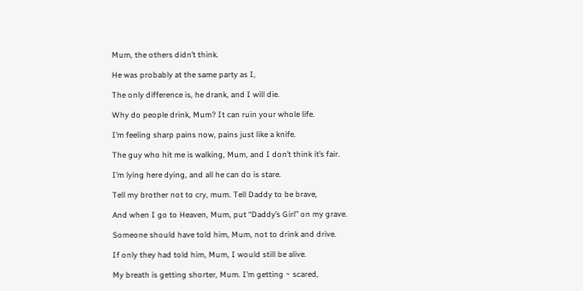Mum, the others didn’t think.

He was probably at the same party as I,

The only difference is, he drank, and I will die.

Why do people drink, Mum? It can ruin your whole life.

I’m feeling sharp pains now, pains just like a knife.

The guy who hit me is walking, Mum, and I don’t think it’s fair.

I’m lying here dying, and all he can do is stare.

Tell my brother not to cry, mum. Tell Daddy to be brave,

And when I go to Heaven, Mum, put “Daddy’s Girl” on my grave.

Someone should have told him, Mum, not to drink and drive.

If only they had told him, Mum, I would still be alive.

My breath is getting shorter, Mum. I’m getting ~ scared,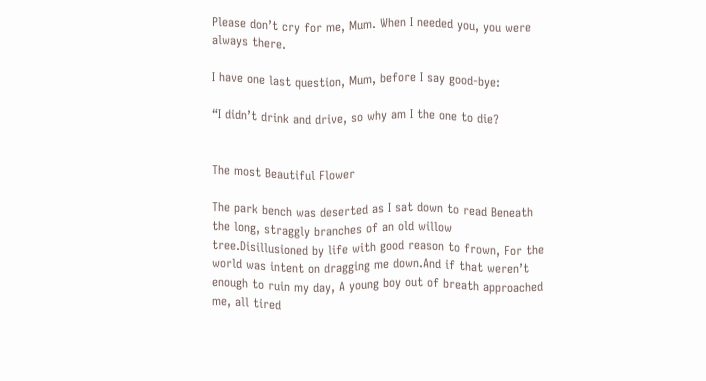Please don’t cry for me, Mum. When I needed you, you were always there.

I have one last question, Mum, before I say good-bye:

“I didn’t drink and drive, so why am I the one to die?


The most Beautiful Flower

The park bench was deserted as I sat down to read Beneath the long, straggly branches of an old willow tree.Disillusioned by life with good reason to frown, For the world was intent on dragging me down.And if that weren’t enough to ruin my day, A young boy out of breath approached me, all tired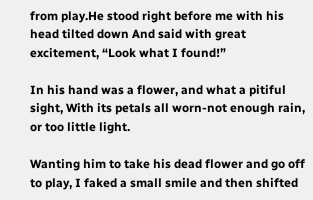from play.He stood right before me with his head tilted down And said with great excitement, “Look what I found!”

In his hand was a flower, and what a pitiful sight, With its petals all worn-not enough rain, or too little light.

Wanting him to take his dead flower and go off to play, I faked a small smile and then shifted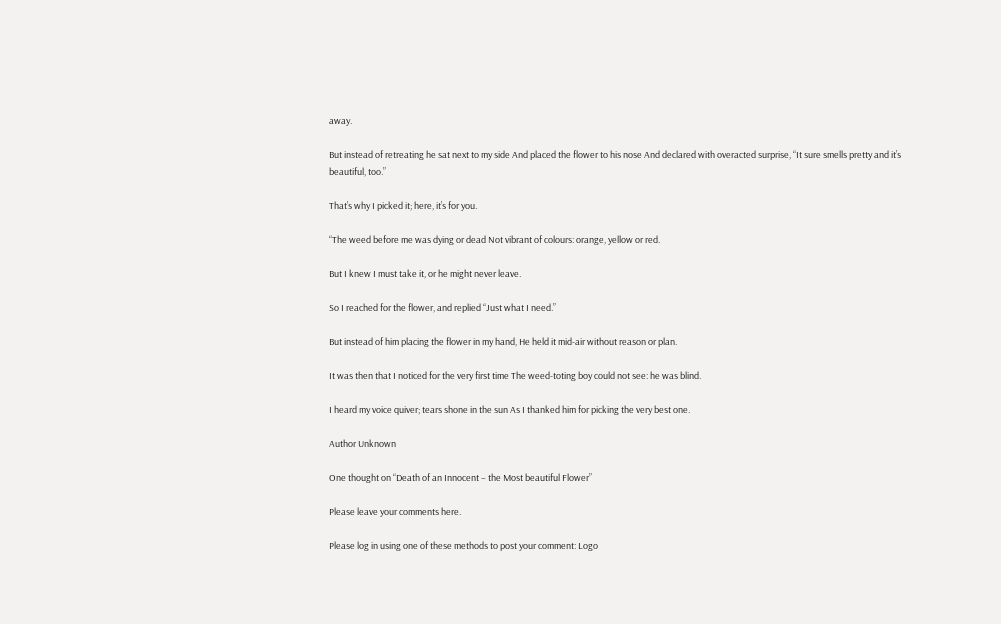away.

But instead of retreating he sat next to my side And placed the flower to his nose And declared with overacted surprise, “It sure smells pretty and it’s beautiful, too.”

That’s why I picked it; here, it’s for you.

“The weed before me was dying or dead Not vibrant of colours: orange, yellow or red.

But I knew I must take it, or he might never leave.

So I reached for the flower, and replied “Just what I need.”

But instead of him placing the flower in my hand, He held it mid-air without reason or plan.

It was then that I noticed for the very first time The weed-toting boy could not see: he was blind.

I heard my voice quiver; tears shone in the sun As I thanked him for picking the very best one.

Author Unknown

One thought on “Death of an Innocent – the Most beautiful Flower”

Please leave your comments here.

Please log in using one of these methods to post your comment: Logo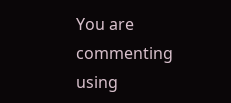You are commenting using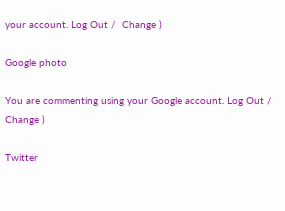your account. Log Out /  Change )

Google photo

You are commenting using your Google account. Log Out /  Change )

Twitter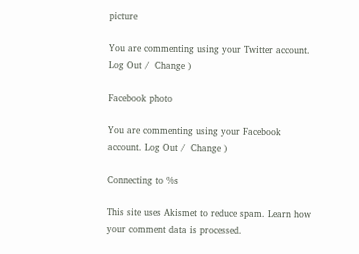picture

You are commenting using your Twitter account. Log Out /  Change )

Facebook photo

You are commenting using your Facebook account. Log Out /  Change )

Connecting to %s

This site uses Akismet to reduce spam. Learn how your comment data is processed.